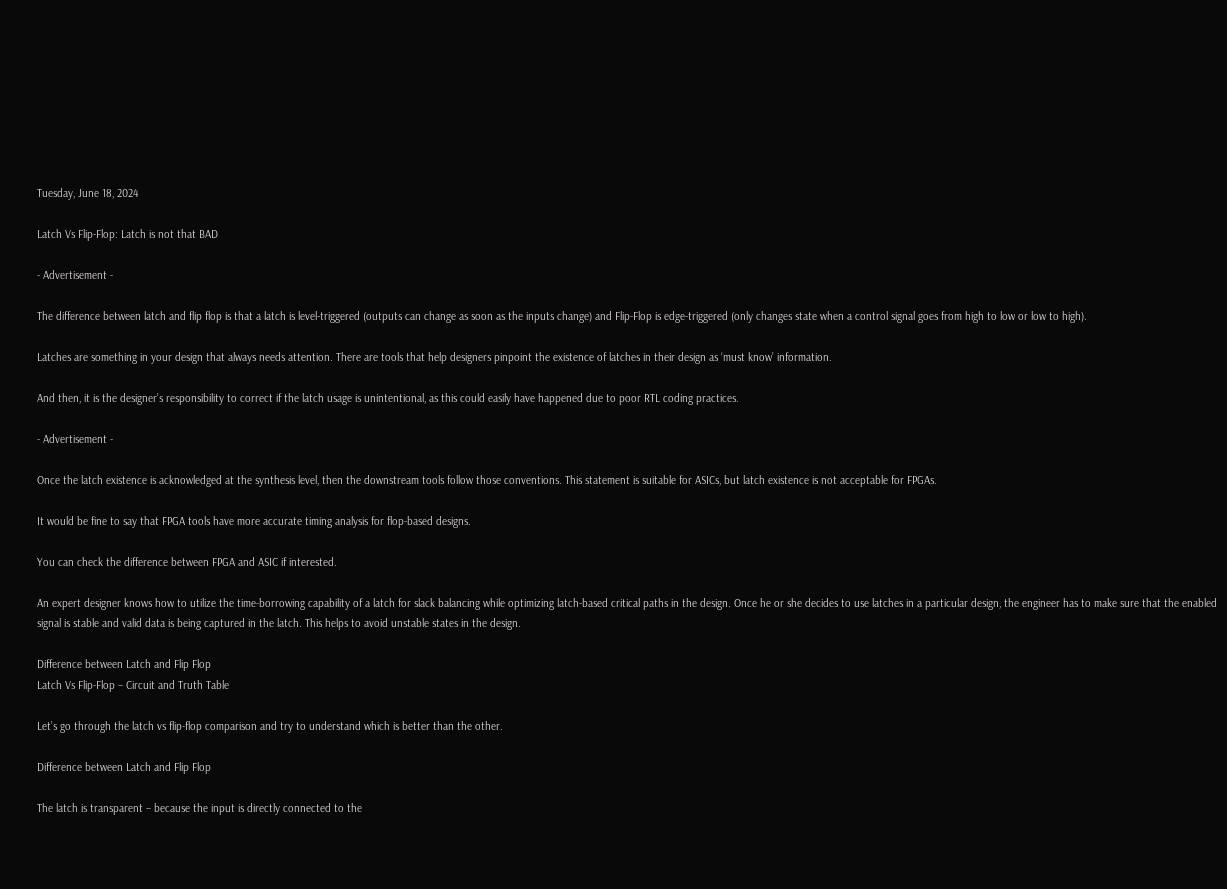Tuesday, June 18, 2024

Latch Vs Flip-Flop: Latch is not that BAD

- Advertisement -

The difference between latch and flip flop is that a latch is level-triggered (outputs can change as soon as the inputs change) and Flip-Flop is edge-triggered (only changes state when a control signal goes from high to low or low to high).

Latches are something in your design that always needs attention. There are tools that help designers pinpoint the existence of latches in their design as ‘must know’ information.

And then, it is the designer’s responsibility to correct if the latch usage is unintentional, as this could easily have happened due to poor RTL coding practices.

- Advertisement -

Once the latch existence is acknowledged at the synthesis level, then the downstream tools follow those conventions. This statement is suitable for ASICs, but latch existence is not acceptable for FPGAs.

It would be fine to say that FPGA tools have more accurate timing analysis for flop-based designs.

You can check the difference between FPGA and ASIC if interested.

An expert designer knows how to utilize the time-borrowing capability of a latch for slack balancing while optimizing latch-based critical paths in the design. Once he or she decides to use latches in a particular design, the engineer has to make sure that the enabled signal is stable and valid data is being captured in the latch. This helps to avoid unstable states in the design.

Difference between Latch and Flip Flop
Latch Vs Flip-Flop – Circuit and Truth Table

Let’s go through the latch vs flip-flop comparison and try to understand which is better than the other.

Difference between Latch and Flip Flop

The latch is transparent – because the input is directly connected to the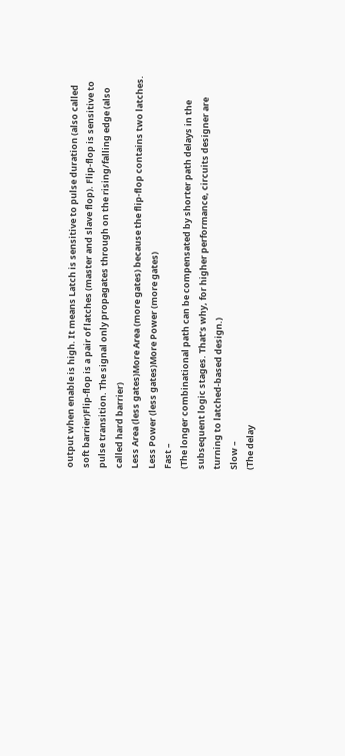output when enable is high. It means Latch is sensitive to pulse duration (also called soft barrier)Flip-flop is a pair of latches (master and slave flop). Flip-flop is sensitive to pulse transition. The signal only propagates through on the rising/falling edge (also called hard barrier)
Less Area (less gates)More Area (more gates) because the flip-flop contains two latches.
Less Power (less gates)More Power (more gates)
Fast –
(The longer combinational path can be compensated by shorter path delays in the subsequent logic stages. That’s why, for higher performance, circuits designer are turning to latched-based design.)
Slow –
(The delay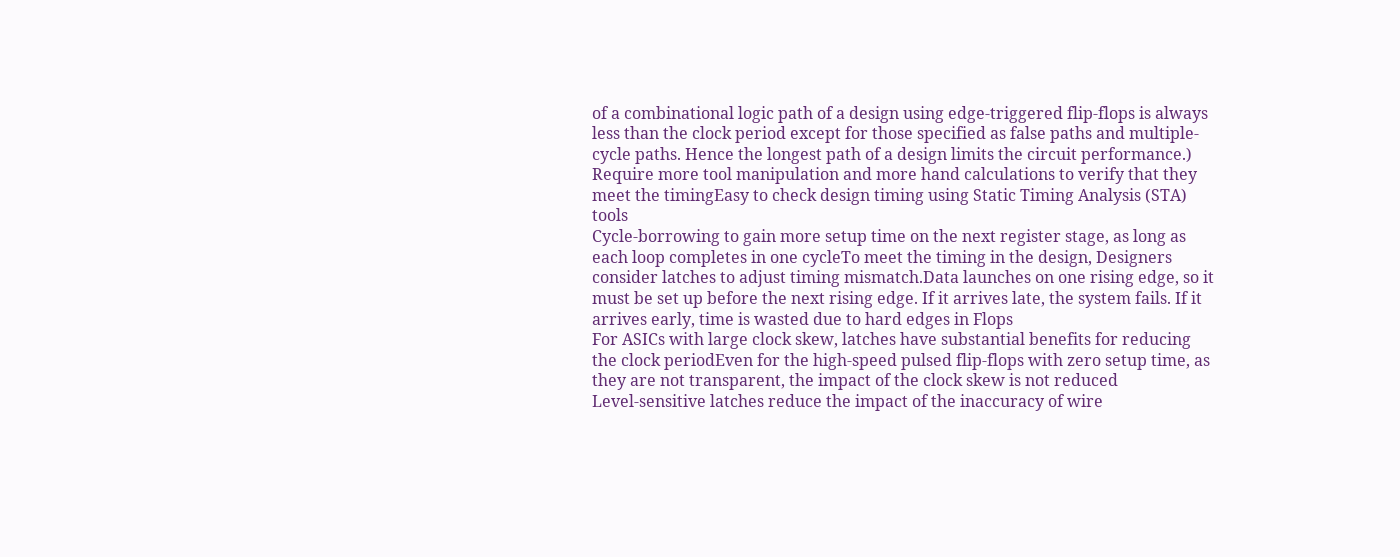of a combinational logic path of a design using edge-triggered flip-flops is always less than the clock period except for those specified as false paths and multiple-cycle paths. Hence the longest path of a design limits the circuit performance.)
Require more tool manipulation and more hand calculations to verify that they meet the timingEasy to check design timing using Static Timing Analysis (STA) tools
Cycle-borrowing to gain more setup time on the next register stage, as long as each loop completes in one cycleTo meet the timing in the design, Designers consider latches to adjust timing mismatch.Data launches on one rising edge, so it must be set up before the next rising edge. If it arrives late, the system fails. If it arrives early, time is wasted due to hard edges in Flops
For ASICs with large clock skew, latches have substantial benefits for reducing the clock periodEven for the high-speed pulsed flip-flops with zero setup time, as they are not transparent, the impact of the clock skew is not reduced
Level-sensitive latches reduce the impact of the inaccuracy of wire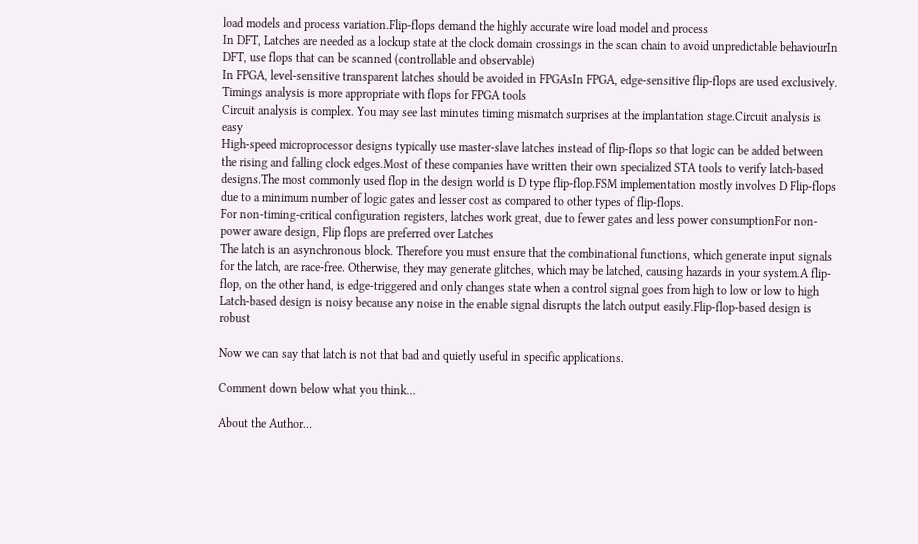load models and process variation.Flip-flops demand the highly accurate wire load model and process
In DFT, Latches are needed as a lockup state at the clock domain crossings in the scan chain to avoid unpredictable behaviourIn DFT, use flops that can be scanned (controllable and observable)
In FPGA, level-sensitive transparent latches should be avoided in FPGAsIn FPGA, edge-sensitive flip-flops are used exclusively. Timings analysis is more appropriate with flops for FPGA tools
Circuit analysis is complex. You may see last minutes timing mismatch surprises at the implantation stage.Circuit analysis is easy
High-speed microprocessor designs typically use master-slave latches instead of flip-flops so that logic can be added between the rising and falling clock edges.Most of these companies have written their own specialized STA tools to verify latch-based designs.The most commonly used flop in the design world is D type flip-flop.FSM implementation mostly involves D Flip-flops due to a minimum number of logic gates and lesser cost as compared to other types of flip-flops.
For non-timing-critical configuration registers, latches work great, due to fewer gates and less power consumptionFor non-power aware design, Flip flops are preferred over Latches
The latch is an asynchronous block. Therefore you must ensure that the combinational functions, which generate input signals for the latch, are race-free. Otherwise, they may generate glitches, which may be latched, causing hazards in your system.A flip-flop, on the other hand, is edge-triggered and only changes state when a control signal goes from high to low or low to high
Latch-based design is noisy because any noise in the enable signal disrupts the latch output easily.Flip-flop-based design is robust

Now we can say that latch is not that bad and quietly useful in specific applications.

Comment down below what you think…

About the Author…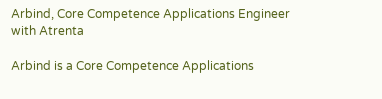Arbind, Core Competence Applications Engineer with Atrenta

Arbind is a Core Competence Applications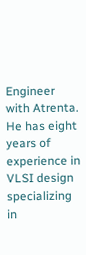Engineer with Atrenta. He has eight years of experience in VLSI design specializing in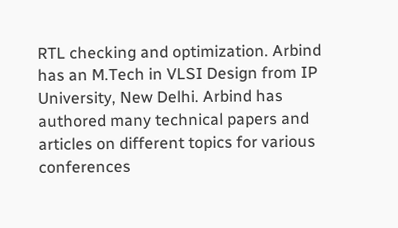RTL checking and optimization. Arbind has an M.Tech in VLSI Design from IP University, New Delhi. Arbind has authored many technical papers and articles on different topics for various conferences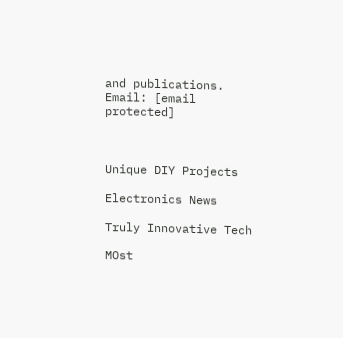and publications. Email: [email protected]



Unique DIY Projects

Electronics News

Truly Innovative Tech

MOst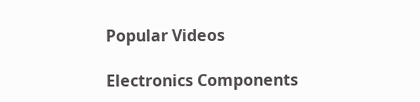Popular Videos

Electronics Components